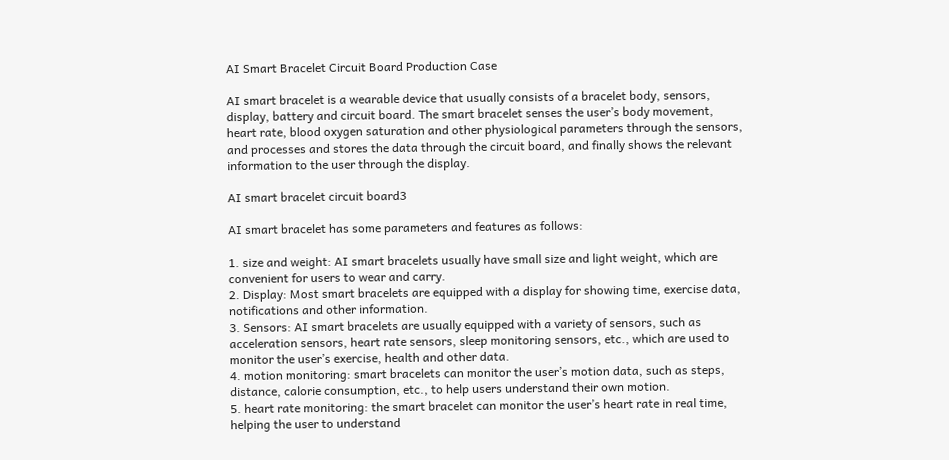AI Smart Bracelet Circuit Board Production Case

AI smart bracelet is a wearable device that usually consists of a bracelet body, sensors, display, battery and circuit board. The smart bracelet senses the user’s body movement, heart rate, blood oxygen saturation and other physiological parameters through the sensors, and processes and stores the data through the circuit board, and finally shows the relevant information to the user through the display.

AI smart bracelet circuit board3

AI smart bracelet has some parameters and features as follows:

1. size and weight: AI smart bracelets usually have small size and light weight, which are convenient for users to wear and carry.
2. Display: Most smart bracelets are equipped with a display for showing time, exercise data, notifications and other information.
3. Sensors: AI smart bracelets are usually equipped with a variety of sensors, such as acceleration sensors, heart rate sensors, sleep monitoring sensors, etc., which are used to monitor the user’s exercise, health and other data.
4. motion monitoring: smart bracelets can monitor the user’s motion data, such as steps, distance, calorie consumption, etc., to help users understand their own motion.
5. heart rate monitoring: the smart bracelet can monitor the user’s heart rate in real time, helping the user to understand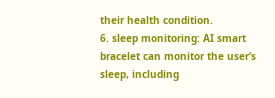their health condition.
6. sleep monitoring: AI smart bracelet can monitor the user’s sleep, including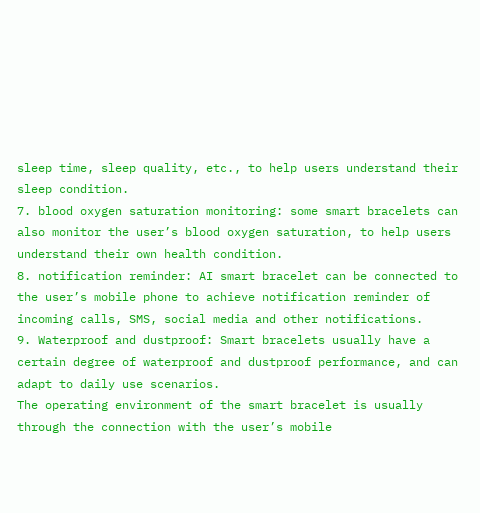sleep time, sleep quality, etc., to help users understand their sleep condition.
7. blood oxygen saturation monitoring: some smart bracelets can also monitor the user’s blood oxygen saturation, to help users understand their own health condition.
8. notification reminder: AI smart bracelet can be connected to the user’s mobile phone to achieve notification reminder of incoming calls, SMS, social media and other notifications.
9. Waterproof and dustproof: Smart bracelets usually have a certain degree of waterproof and dustproof performance, and can adapt to daily use scenarios.
The operating environment of the smart bracelet is usually through the connection with the user’s mobile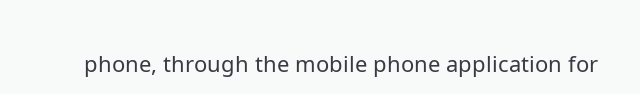phone, through the mobile phone application for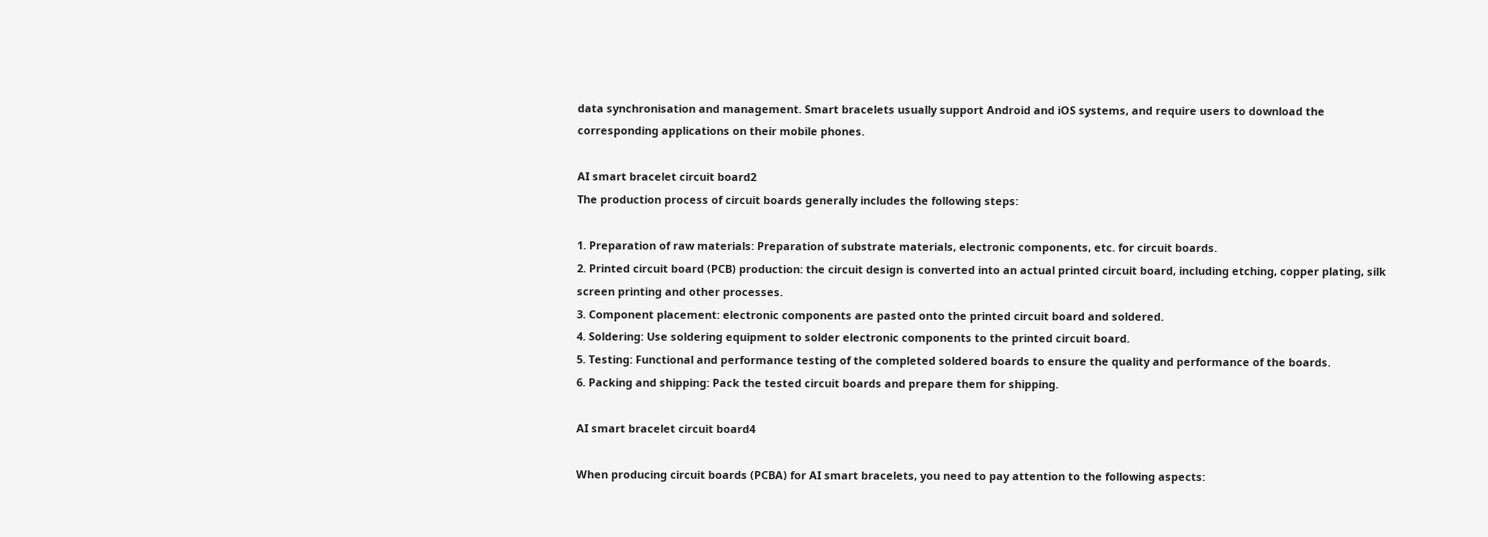data synchronisation and management. Smart bracelets usually support Android and iOS systems, and require users to download the corresponding applications on their mobile phones.

AI smart bracelet circuit board2
The production process of circuit boards generally includes the following steps:

1. Preparation of raw materials: Preparation of substrate materials, electronic components, etc. for circuit boards.
2. Printed circuit board (PCB) production: the circuit design is converted into an actual printed circuit board, including etching, copper plating, silk screen printing and other processes.
3. Component placement: electronic components are pasted onto the printed circuit board and soldered.
4. Soldering: Use soldering equipment to solder electronic components to the printed circuit board.
5. Testing: Functional and performance testing of the completed soldered boards to ensure the quality and performance of the boards.
6. Packing and shipping: Pack the tested circuit boards and prepare them for shipping.

AI smart bracelet circuit board4

When producing circuit boards (PCBA) for AI smart bracelets, you need to pay attention to the following aspects: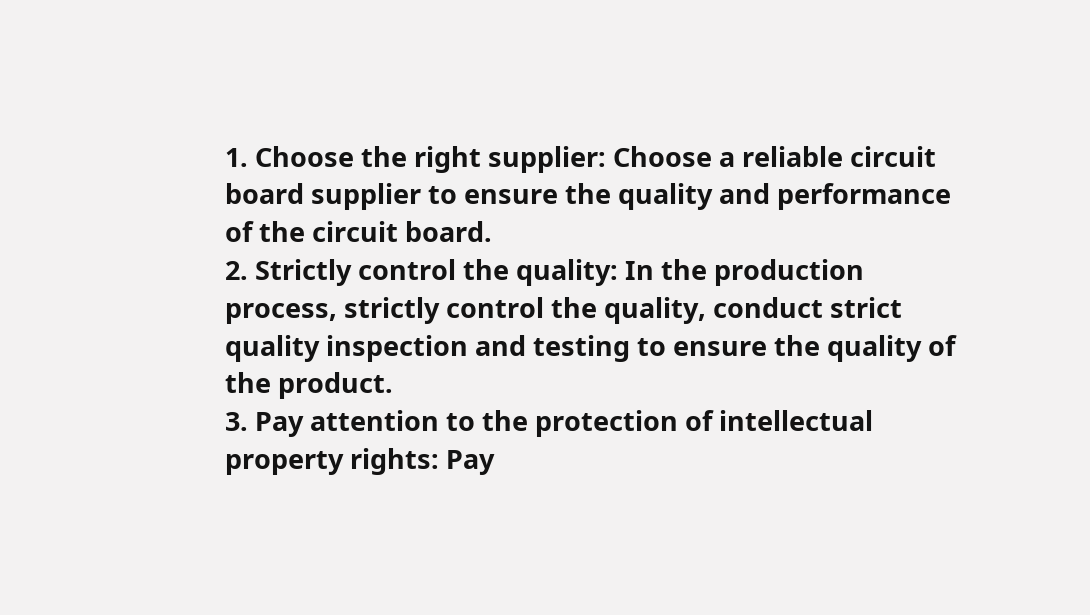1. Choose the right supplier: Choose a reliable circuit board supplier to ensure the quality and performance of the circuit board.
2. Strictly control the quality: In the production process, strictly control the quality, conduct strict quality inspection and testing to ensure the quality of the product.
3. Pay attention to the protection of intellectual property rights: Pay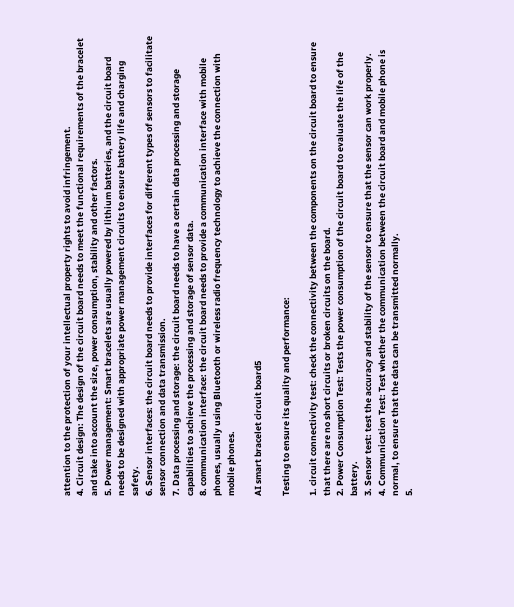attention to the protection of your intellectual property rights to avoid infringement.
4. Circuit design: The design of the circuit board needs to meet the functional requirements of the bracelet and take into account the size, power consumption, stability and other factors.
5. Power management: Smart bracelets are usually powered by lithium batteries, and the circuit board needs to be designed with appropriate power management circuits to ensure battery life and charging safety.
6. Sensor interfaces: the circuit board needs to provide interfaces for different types of sensors to facilitate sensor connection and data transmission.
7. Data processing and storage: the circuit board needs to have a certain data processing and storage capabilities to achieve the processing and storage of sensor data.
8. communication interface: the circuit board needs to provide a communication interface with mobile phones, usually using Bluetooth or wireless radio frequency technology to achieve the connection with mobile phones.

AI smart bracelet circuit board5

Testing to ensure its quality and performance:

1. circuit connectivity test: check the connectivity between the components on the circuit board to ensure that there are no short circuits or broken circuits on the board.
2. Power Consumption Test: Tests the power consumption of the circuit board to evaluate the life of the battery.
3. Sensor test: test the accuracy and stability of the sensor to ensure that the sensor can work properly.
4. Communication Test: Test whether the communication between the circuit board and mobile phone is normal, to ensure that the data can be transmitted normally.
5.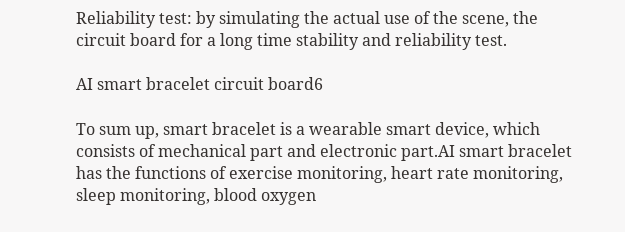Reliability test: by simulating the actual use of the scene, the circuit board for a long time stability and reliability test.

AI smart bracelet circuit board6

To sum up, smart bracelet is a wearable smart device, which consists of mechanical part and electronic part.AI smart bracelet has the functions of exercise monitoring, heart rate monitoring, sleep monitoring, blood oxygen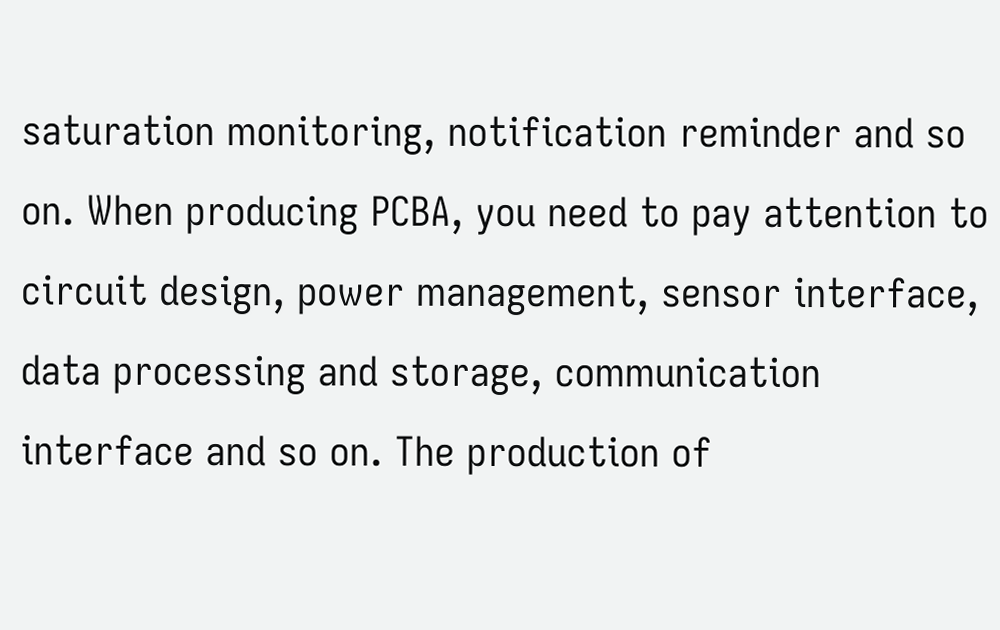saturation monitoring, notification reminder and so on. When producing PCBA, you need to pay attention to circuit design, power management, sensor interface, data processing and storage, communication interface and so on. The production of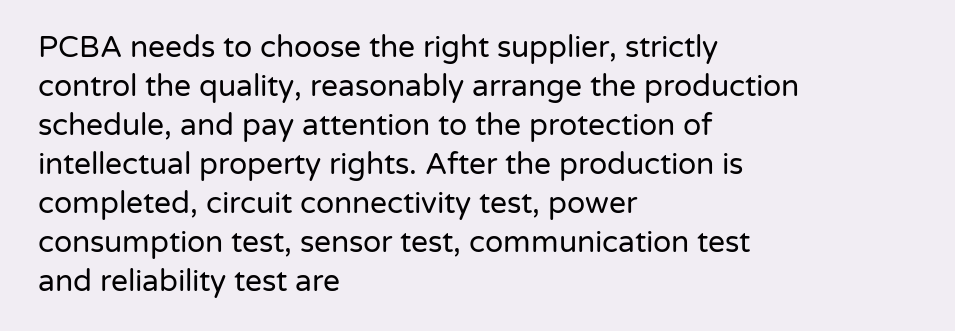PCBA needs to choose the right supplier, strictly control the quality, reasonably arrange the production schedule, and pay attention to the protection of intellectual property rights. After the production is completed, circuit connectivity test, power consumption test, sensor test, communication test and reliability test are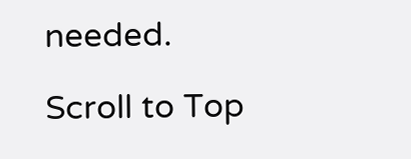needed.

Scroll to Top